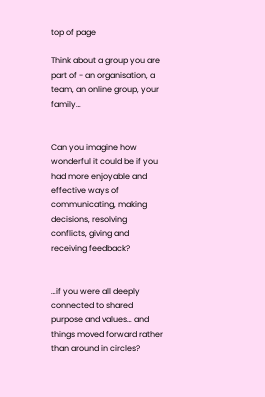top of page

Think about a group you are part of - an organisation, a team, an online group, your family…


Can you imagine how wonderful it could be if you had more enjoyable and effective ways of communicating, making decisions, resolving conflicts, giving and receiving feedback?


…if you were all deeply connected to shared purpose and values… and things moved forward rather than around in circles?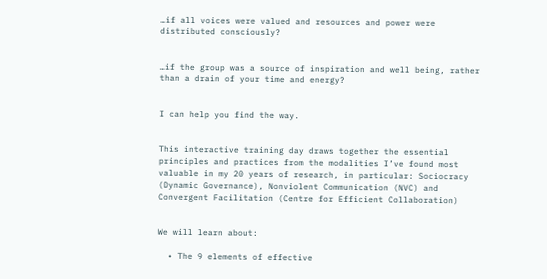…if all voices were valued and resources and power were distributed consciously?


…if the group was a source of inspiration and well being, rather than a drain of your time and energy?


I can help you find the way.


This interactive training day draws together the essential principles and practices from the modalities I’ve found most valuable in my 20 years of research, in particular: Sociocracy (Dynamic Governance), Nonviolent Communication (NVC) and Convergent Facilitation (Centre for Efficient Collaboration)


We will learn about:

  • The 9 elements of effective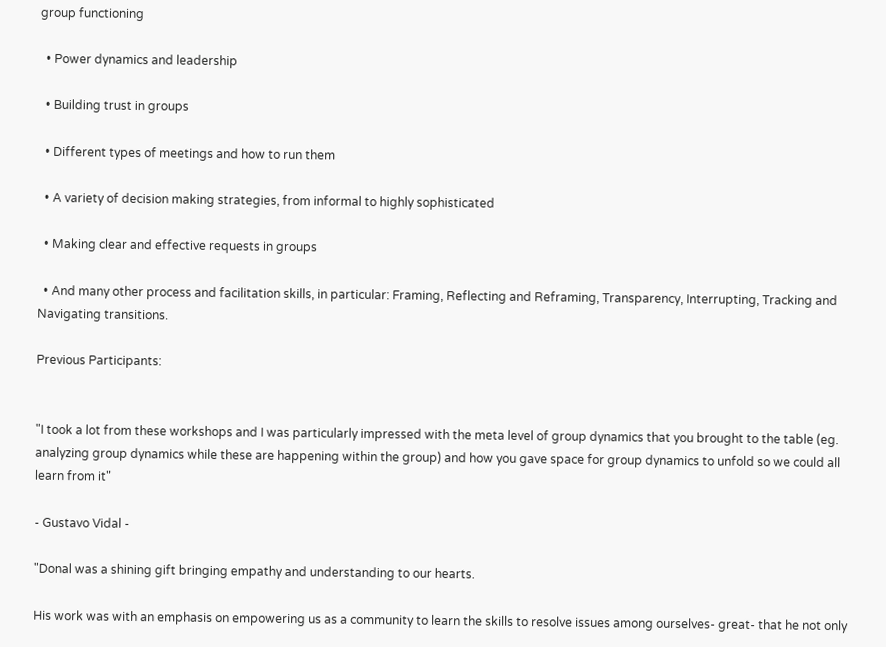group functioning

  • Power dynamics and leadership

  • Building trust in groups

  • Different types of meetings and how to run them

  • A variety of decision making strategies, from informal to highly sophisticated

  • Making clear and effective requests in groups

  • And many other process and facilitation skills, in particular: Framing, Reflecting and Reframing, Transparency, Interrupting, Tracking and Navigating transitions.

Previous Participants:


"I took a lot from these workshops and I was particularly impressed with the meta level of group dynamics that you brought to the table (eg. analyzing group dynamics while these are happening within the group) and how you gave space for group dynamics to unfold so we could all learn from it"

- Gustavo Vidal -

"Donal was a shining gift bringing empathy and understanding to our hearts.

His work was with an emphasis on empowering us as a community to learn the skills to resolve issues among ourselves- great- that he not only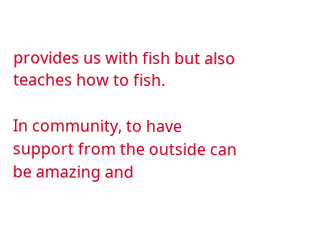provides us with fish but also teaches how to fish.

In community, to have support from the outside can be amazing and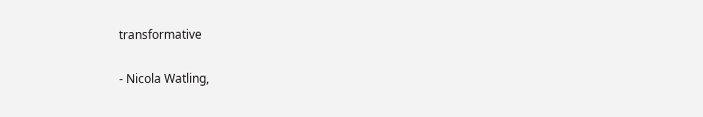transformative

- Nicola Watling,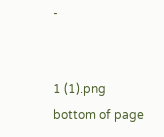-


1 (1).png
bottom of page